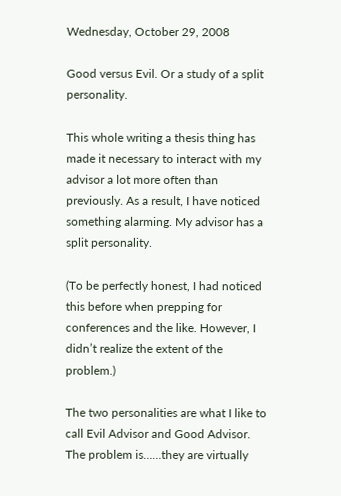Wednesday, October 29, 2008

Good versus Evil. Or a study of a split personality.

This whole writing a thesis thing has made it necessary to interact with my advisor a lot more often than previously. As a result, I have noticed something alarming. My advisor has a split personality.

(To be perfectly honest, I had noticed this before when prepping for conferences and the like. However, I didn’t realize the extent of the problem.)

The two personalities are what I like to call Evil Advisor and Good Advisor. The problem is……they are virtually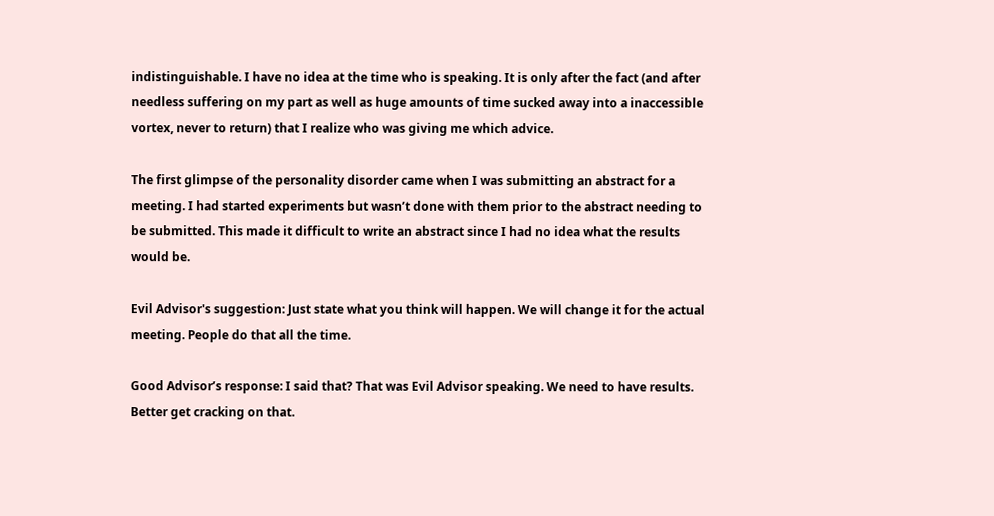indistinguishable. I have no idea at the time who is speaking. It is only after the fact (and after needless suffering on my part as well as huge amounts of time sucked away into a inaccessible vortex, never to return) that I realize who was giving me which advice.

The first glimpse of the personality disorder came when I was submitting an abstract for a meeting. I had started experiments but wasn’t done with them prior to the abstract needing to be submitted. This made it difficult to write an abstract since I had no idea what the results would be.

Evil Advisor's suggestion: Just state what you think will happen. We will change it for the actual meeting. People do that all the time.

Good Advisor’s response: I said that? That was Evil Advisor speaking. We need to have results. Better get cracking on that.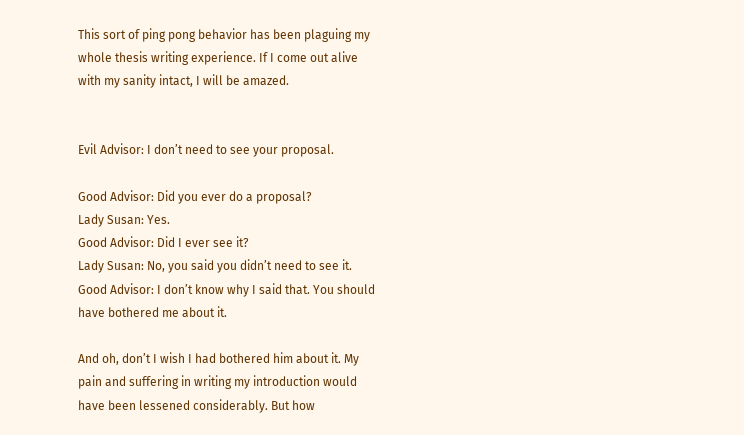This sort of ping pong behavior has been plaguing my whole thesis writing experience. If I come out alive with my sanity intact, I will be amazed.


Evil Advisor: I don’t need to see your proposal.

Good Advisor: Did you ever do a proposal?
Lady Susan: Yes.
Good Advisor: Did I ever see it?
Lady Susan: No, you said you didn’t need to see it.
Good Advisor: I don’t know why I said that. You should have bothered me about it.

And oh, don’t I wish I had bothered him about it. My pain and suffering in writing my introduction would have been lessened considerably. But how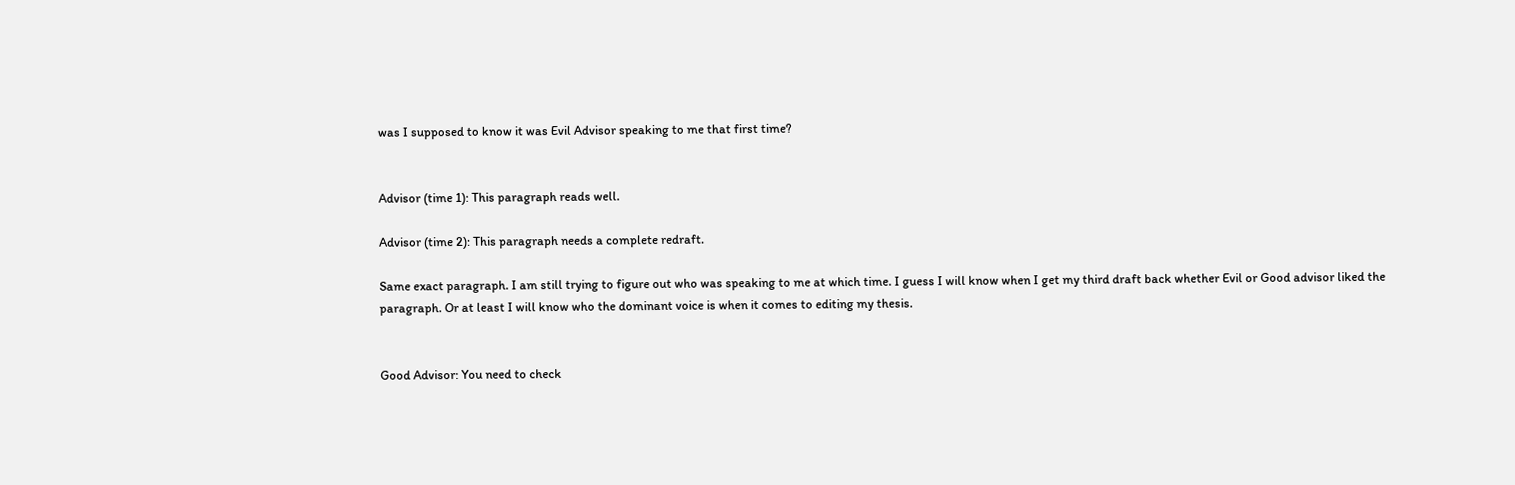was I supposed to know it was Evil Advisor speaking to me that first time?


Advisor (time 1): This paragraph reads well.

Advisor (time 2): This paragraph needs a complete redraft.

Same exact paragraph. I am still trying to figure out who was speaking to me at which time. I guess I will know when I get my third draft back whether Evil or Good advisor liked the paragraph. Or at least I will know who the dominant voice is when it comes to editing my thesis.


Good Advisor: You need to check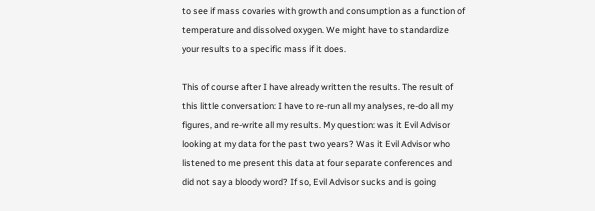to see if mass covaries with growth and consumption as a function of temperature and dissolved oxygen. We might have to standardize your results to a specific mass if it does.

This of course after I have already written the results. The result of this little conversation: I have to re-run all my analyses, re-do all my figures, and re-write all my results. My question: was it Evil Advisor looking at my data for the past two years? Was it Evil Advisor who listened to me present this data at four separate conferences and did not say a bloody word? If so, Evil Advisor sucks and is going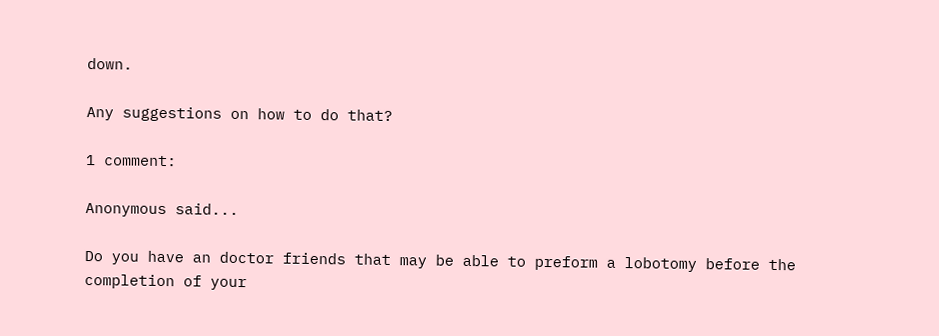down.

Any suggestions on how to do that?

1 comment:

Anonymous said...

Do you have an doctor friends that may be able to preform a lobotomy before the completion of your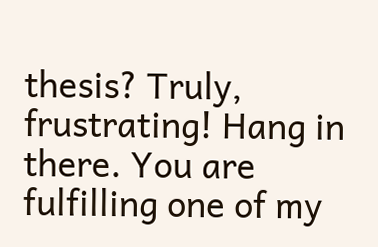thesis? Truly, frustrating! Hang in there. You are fulfilling one of my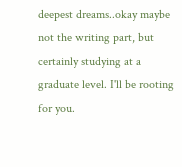deepest dreams..okay maybe not the writing part, but certainly studying at a graduate level. I'll be rooting for you.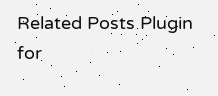Related Posts Plugin for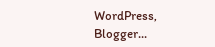WordPress, Blogger...